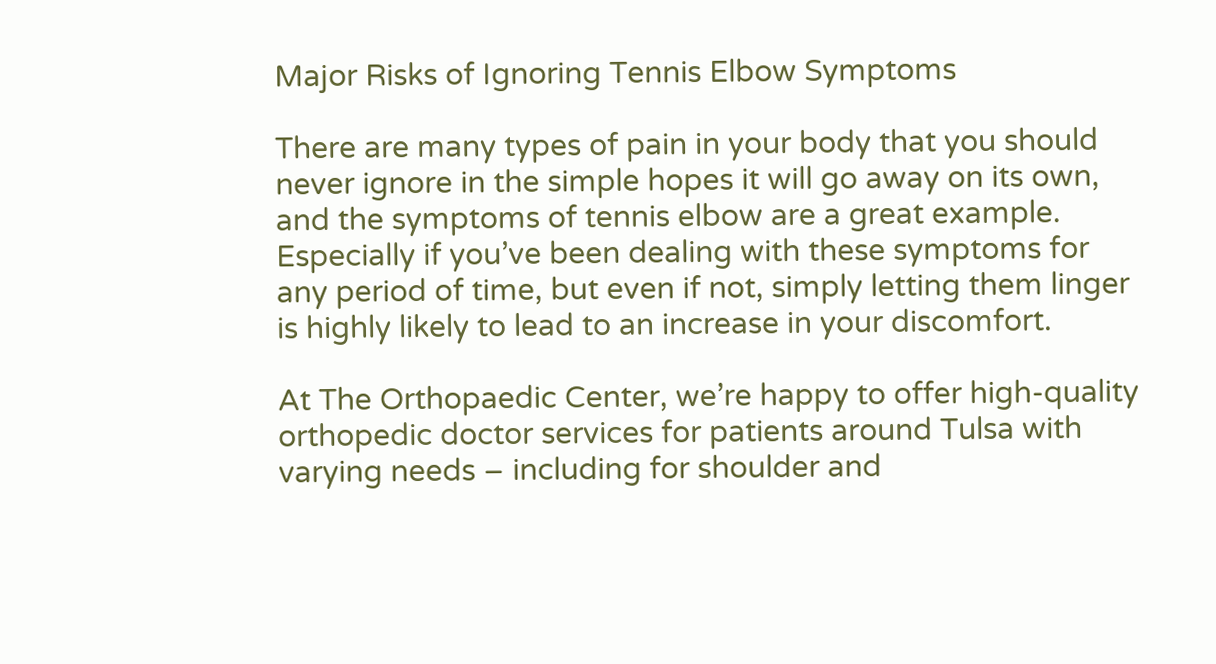Major Risks of Ignoring Tennis Elbow Symptoms

There are many types of pain in your body that you should never ignore in the simple hopes it will go away on its own, and the symptoms of tennis elbow are a great example. Especially if you’ve been dealing with these symptoms for any period of time, but even if not, simply letting them linger is highly likely to lead to an increase in your discomfort.

At The Orthopaedic Center, we’re happy to offer high-quality orthopedic doctor services for patients around Tulsa with varying needs – including for shoulder and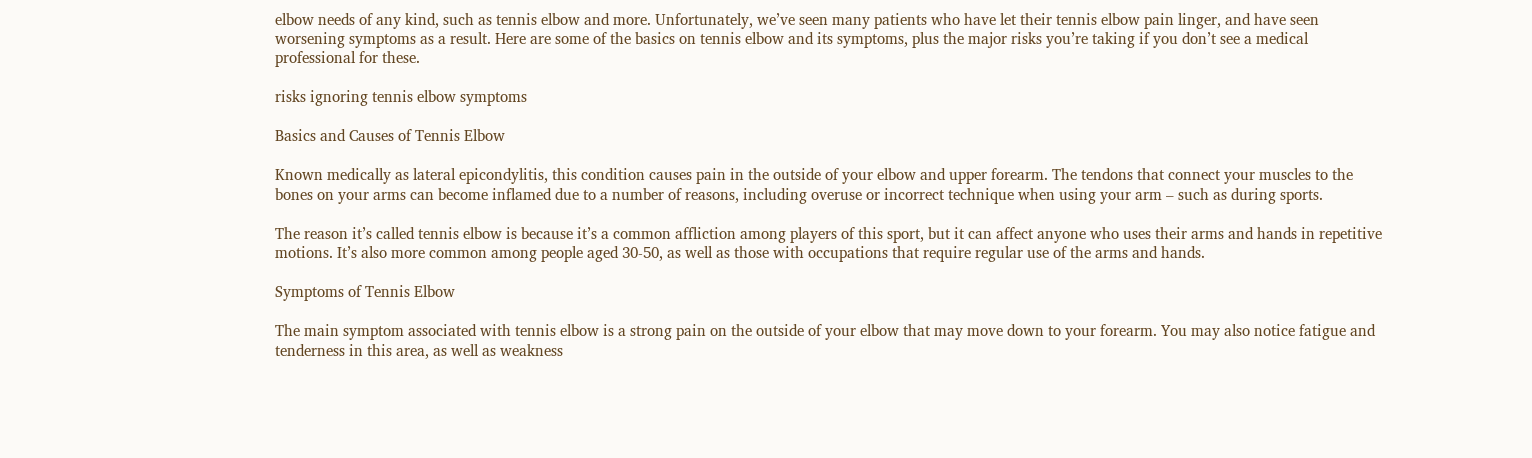elbow needs of any kind, such as tennis elbow and more. Unfortunately, we’ve seen many patients who have let their tennis elbow pain linger, and have seen worsening symptoms as a result. Here are some of the basics on tennis elbow and its symptoms, plus the major risks you’re taking if you don’t see a medical professional for these.

risks ignoring tennis elbow symptoms

Basics and Causes of Tennis Elbow

Known medically as lateral epicondylitis, this condition causes pain in the outside of your elbow and upper forearm. The tendons that connect your muscles to the bones on your arms can become inflamed due to a number of reasons, including overuse or incorrect technique when using your arm – such as during sports.

The reason it’s called tennis elbow is because it’s a common affliction among players of this sport, but it can affect anyone who uses their arms and hands in repetitive motions. It’s also more common among people aged 30-50, as well as those with occupations that require regular use of the arms and hands.

Symptoms of Tennis Elbow

The main symptom associated with tennis elbow is a strong pain on the outside of your elbow that may move down to your forearm. You may also notice fatigue and tenderness in this area, as well as weakness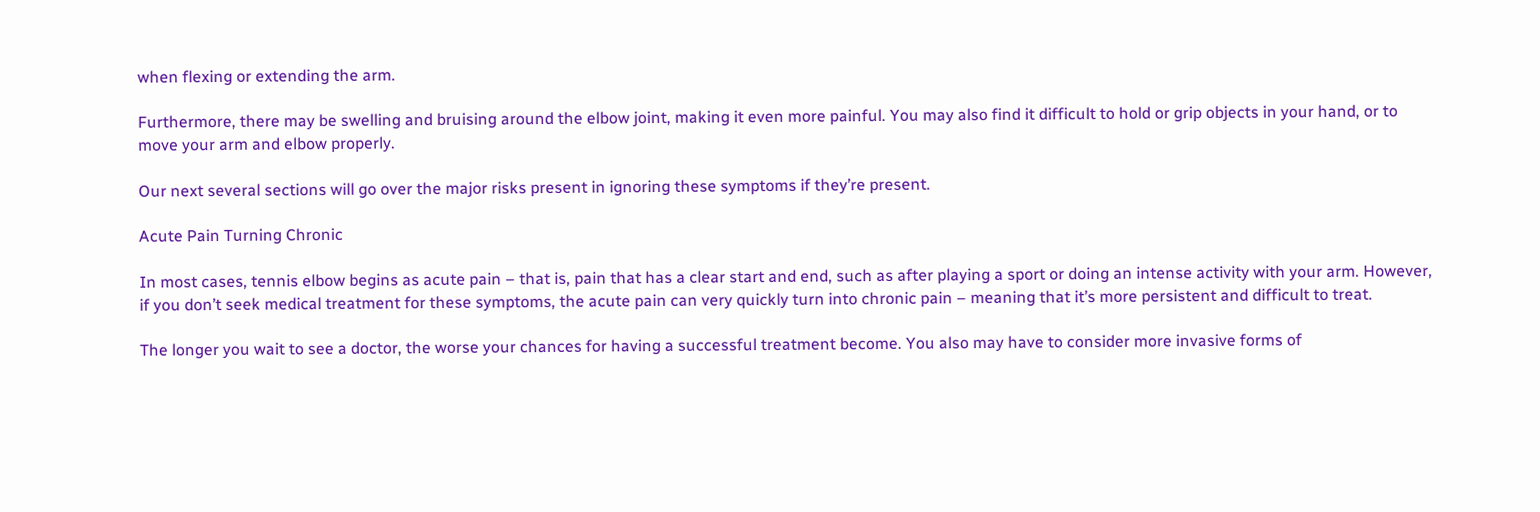when flexing or extending the arm.

Furthermore, there may be swelling and bruising around the elbow joint, making it even more painful. You may also find it difficult to hold or grip objects in your hand, or to move your arm and elbow properly.

Our next several sections will go over the major risks present in ignoring these symptoms if they’re present.

Acute Pain Turning Chronic

In most cases, tennis elbow begins as acute pain – that is, pain that has a clear start and end, such as after playing a sport or doing an intense activity with your arm. However, if you don’t seek medical treatment for these symptoms, the acute pain can very quickly turn into chronic pain – meaning that it’s more persistent and difficult to treat.

The longer you wait to see a doctor, the worse your chances for having a successful treatment become. You also may have to consider more invasive forms of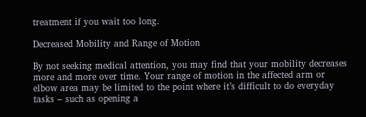treatment if you wait too long.

Decreased Mobility and Range of Motion

By not seeking medical attention, you may find that your mobility decreases more and more over time. Your range of motion in the affected arm or elbow area may be limited to the point where it’s difficult to do everyday tasks – such as opening a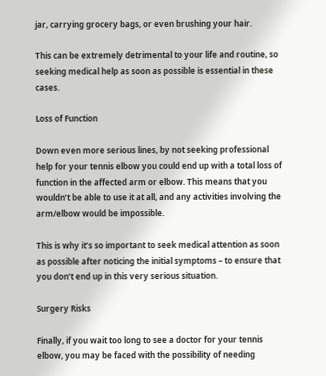jar, carrying grocery bags, or even brushing your hair.

This can be extremely detrimental to your life and routine, so seeking medical help as soon as possible is essential in these cases.

Loss of Function

Down even more serious lines, by not seeking professional help for your tennis elbow you could end up with a total loss of function in the affected arm or elbow. This means that you wouldn’t be able to use it at all, and any activities involving the arm/elbow would be impossible.

This is why it’s so important to seek medical attention as soon as possible after noticing the initial symptoms – to ensure that you don’t end up in this very serious situation.

Surgery Risks

Finally, if you wait too long to see a doctor for your tennis elbow, you may be faced with the possibility of needing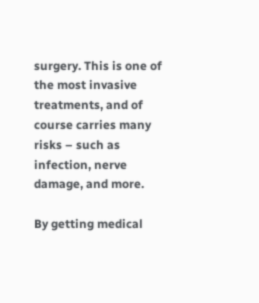surgery. This is one of the most invasive treatments, and of course carries many risks – such as infection, nerve damage, and more.

By getting medical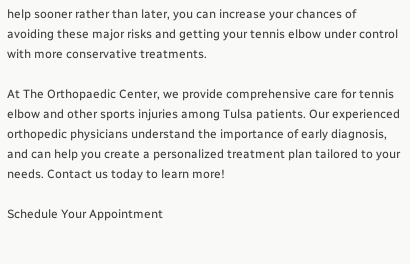help sooner rather than later, you can increase your chances of avoiding these major risks and getting your tennis elbow under control with more conservative treatments.

At The Orthopaedic Center, we provide comprehensive care for tennis elbow and other sports injuries among Tulsa patients. Our experienced orthopedic physicians understand the importance of early diagnosis, and can help you create a personalized treatment plan tailored to your needs. Contact us today to learn more!

Schedule Your Appointment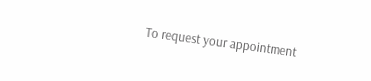To request your appointment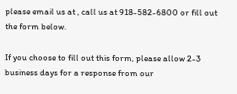please email us at , call us at 918-582-6800 or fill out the form below.

If you choose to fill out this form, please allow 2-3 business days for a response from our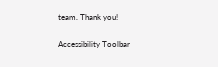team. Thank you!

Accessibility Toolbar